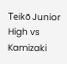Teikō Junior High vs Kamizaki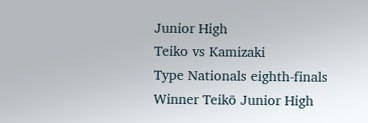Junior High
Teiko vs Kamizaki
Type Nationals eighth-finals
Winner Teikō Junior High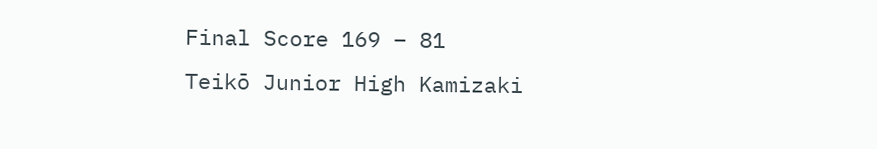Final Score 169 – 81
Teikō Junior High Kamizaki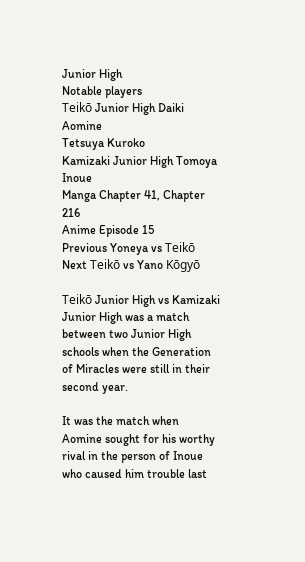Junior High
Notable players
Teikō Junior High Daiki Aomine
Tetsuya Kuroko
Kamizaki Junior High Tomoya Inoue
Manga Chapter 41, Chapter 216
Anime Episode 15
Previous Yoneya vs Teikō
Next Teikō vs Yano Kōgyō

Teikō Junior High vs Kamizaki Junior High was a match between two Junior High schools when the Generation of Miracles were still in their second year.

It was the match when Aomine sought for his worthy rival in the person of Inoue who caused him trouble last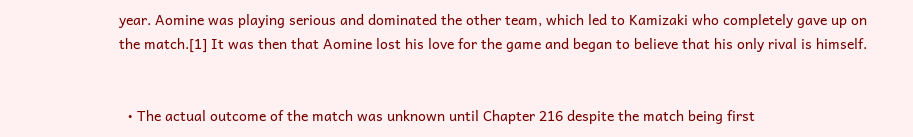year. Aomine was playing serious and dominated the other team, which led to Kamizaki who completely gave up on the match.[1] It was then that Aomine lost his love for the game and began to believe that his only rival is himself.


  • The actual outcome of the match was unknown until Chapter 216 despite the match being first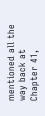mentioned all the way back at Chapter 41,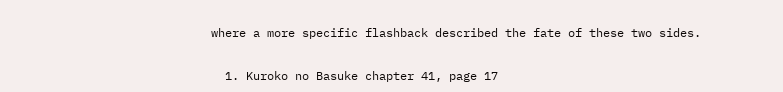where a more specific flashback described the fate of these two sides.


  1. Kuroko no Basuke chapter 41, page 17